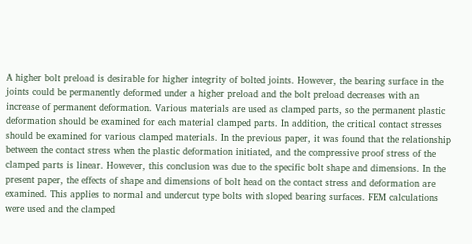A higher bolt preload is desirable for higher integrity of bolted joints. However, the bearing surface in the joints could be permanently deformed under a higher preload and the bolt preload decreases with an increase of permanent deformation. Various materials are used as clamped parts, so the permanent plastic deformation should be examined for each material clamped parts. In addition, the critical contact stresses should be examined for various clamped materials. In the previous paper, it was found that the relationship between the contact stress when the plastic deformation initiated, and the compressive proof stress of the clamped parts is linear. However, this conclusion was due to the specific bolt shape and dimensions. In the present paper, the effects of shape and dimensions of bolt head on the contact stress and deformation are examined. This applies to normal and undercut type bolts with sloped bearing surfaces. FEM calculations were used and the clamped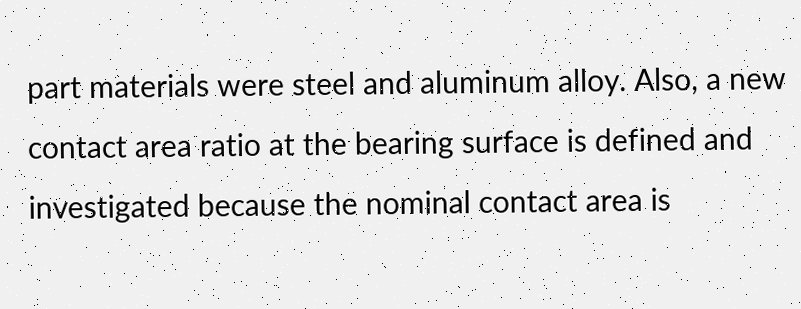part materials were steel and aluminum alloy. Also, a new contact area ratio at the bearing surface is defined and investigated because the nominal contact area is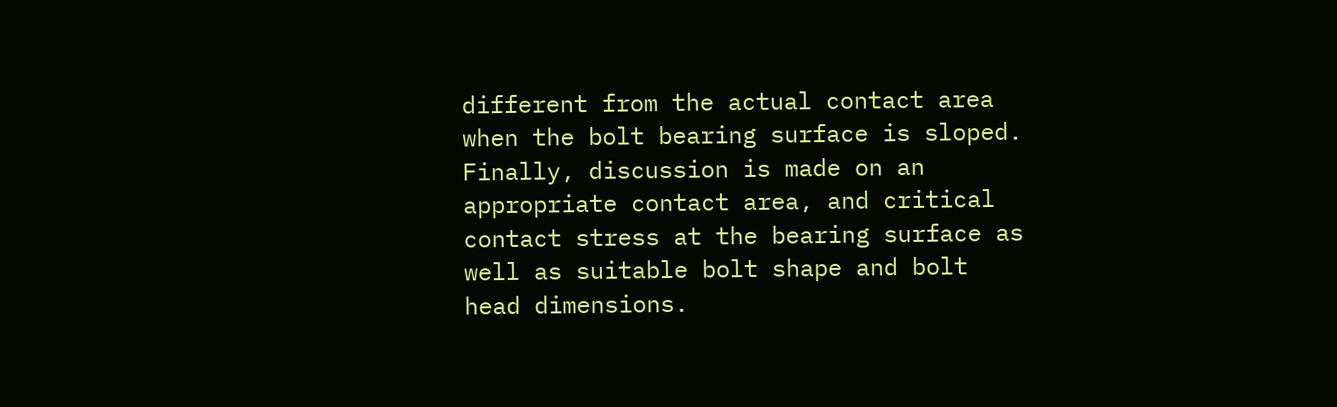different from the actual contact area when the bolt bearing surface is sloped. Finally, discussion is made on an appropriate contact area, and critical contact stress at the bearing surface as well as suitable bolt shape and bolt head dimensions.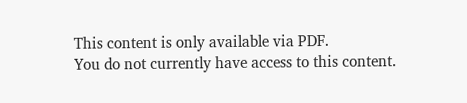This content is only available via PDF.
You do not currently have access to this content.